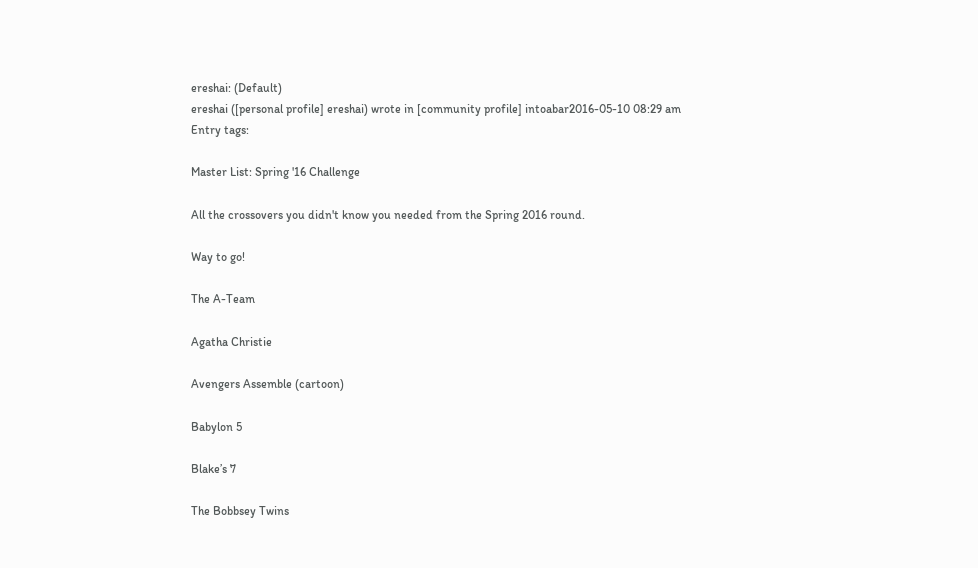ereshai: (Default)
ereshai ([personal profile] ereshai) wrote in [community profile] intoabar2016-05-10 08:29 am
Entry tags:

Master List: Spring '16 Challenge

All the crossovers you didn't know you needed from the Spring 2016 round.

Way to go!

The A-Team

Agatha Christie

Avengers Assemble (cartoon)

Babylon 5

Blake’s 7

The Bobbsey Twins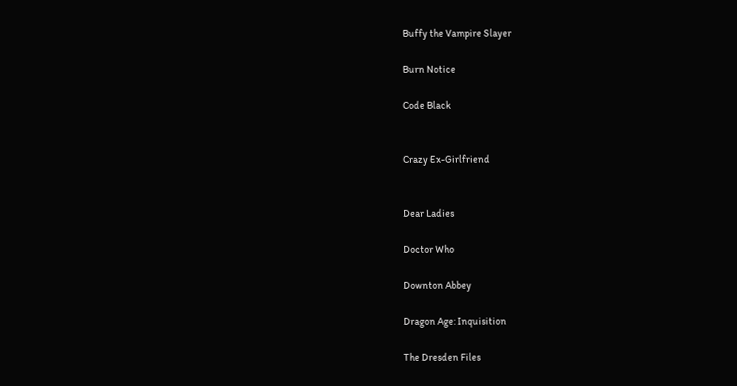Buffy the Vampire Slayer

Burn Notice

Code Black


Crazy Ex-Girlfriend


Dear Ladies

Doctor Who

Downton Abbey

Dragon Age: Inquisition

The Dresden Files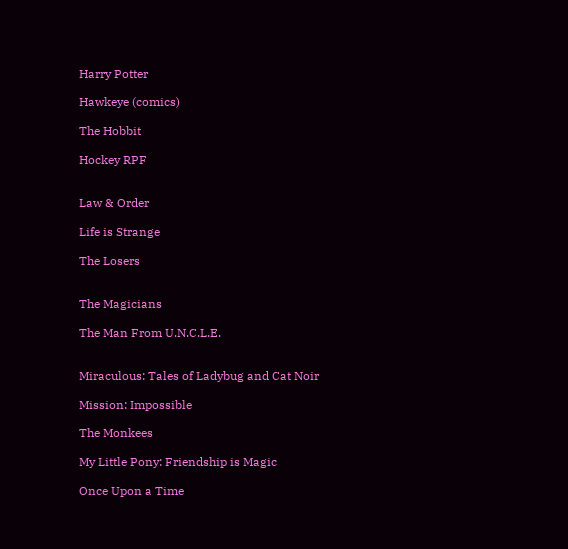Harry Potter

Hawkeye (comics)

The Hobbit

Hockey RPF


Law & Order

Life is Strange

The Losers


The Magicians

The Man From U.N.C.L.E.


Miraculous: Tales of Ladybug and Cat Noir

Mission: Impossible

The Monkees

My Little Pony: Friendship is Magic

Once Upon a Time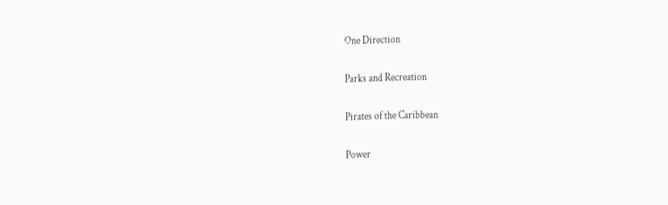One Direction

Parks and Recreation

Pirates of the Caribbean

Power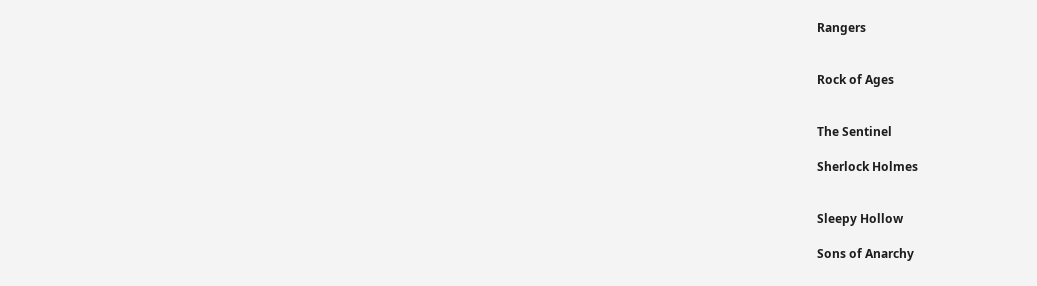Rangers


Rock of Ages


The Sentinel

Sherlock Holmes


Sleepy Hollow

Sons of Anarchy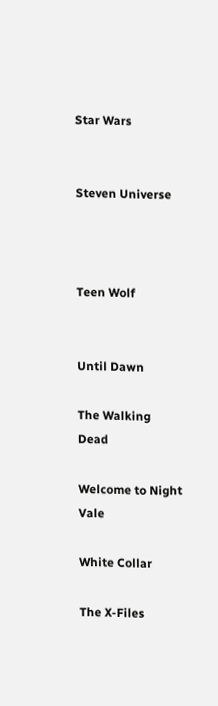Star Wars


Steven Universe



Teen Wolf


Until Dawn

The Walking Dead

Welcome to Night Vale

White Collar

The X-Files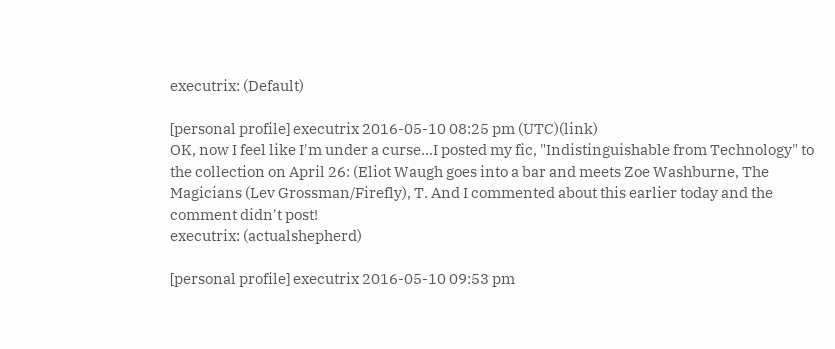executrix: (Default)

[personal profile] executrix 2016-05-10 08:25 pm (UTC)(link)
OK, now I feel like I'm under a curse...I posted my fic, "Indistinguishable from Technology" to the collection on April 26: (Eliot Waugh goes into a bar and meets Zoe Washburne, The Magicians (Lev Grossman/Firefly), T. And I commented about this earlier today and the comment didn't post!
executrix: (actualshepherd)

[personal profile] executrix 2016-05-10 09:53 pm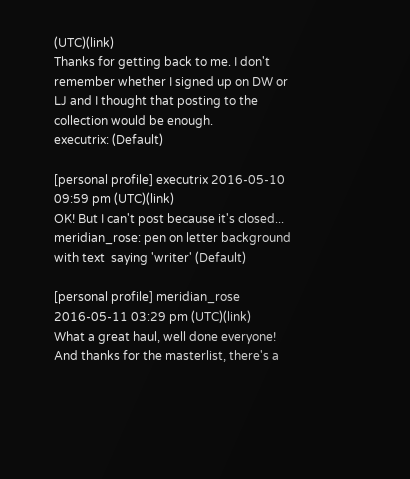(UTC)(link)
Thanks for getting back to me. I don't remember whether I signed up on DW or LJ and I thought that posting to the collection would be enough.
executrix: (Default)

[personal profile] executrix 2016-05-10 09:59 pm (UTC)(link)
OK! But I can't post because it's closed...
meridian_rose: pen on letter background  with text  saying 'writer' (Default)

[personal profile] meridian_rose 2016-05-11 03:29 pm (UTC)(link)
What a great haul, well done everyone! And thanks for the masterlist, there's a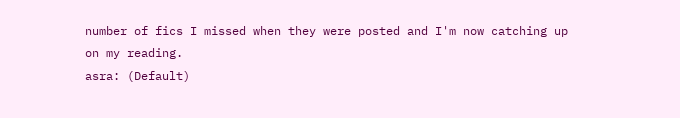number of fics I missed when they were posted and I'm now catching up on my reading.
asra: (Default)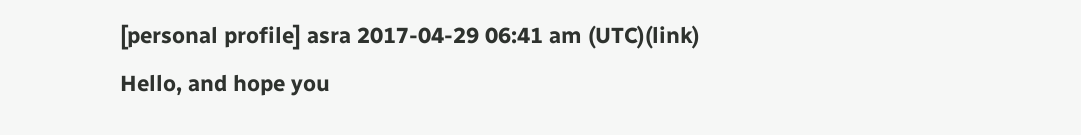[personal profile] asra 2017-04-29 06:41 am (UTC)(link)
Hello, and hope you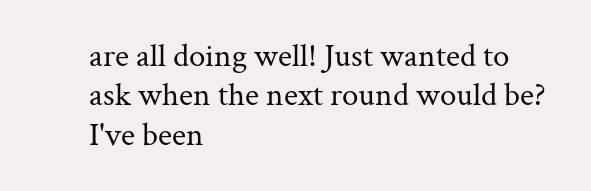are all doing well! Just wanted to ask when the next round would be? I've been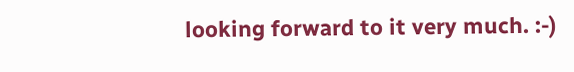looking forward to it very much. :-)